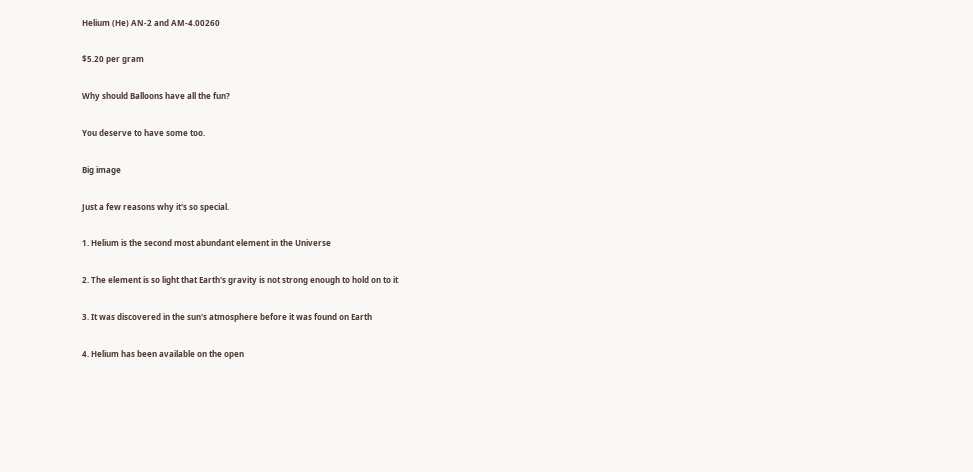Helium (He) AN-2 and AM-4.00260

$5.20 per gram

Why should Balloons have all the fun?

You deserve to have some too.

Big image

Just a few reasons why it's so special.

1. Helium is the second most abundant element in the Universe

2. The element is so light that Earth's gravity is not strong enough to hold on to it

3. It was discovered in the sun's atmosphere before it was found on Earth

4. Helium has been available on the open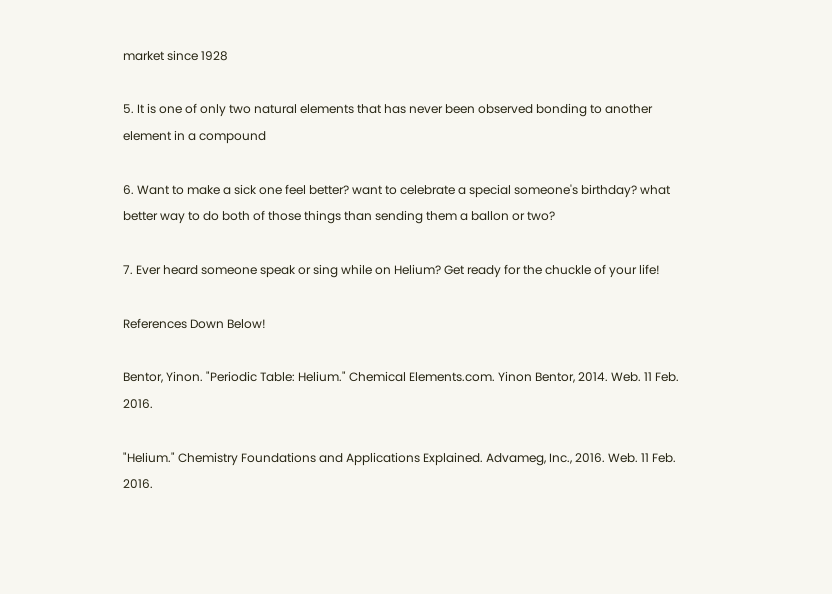market since 1928

5. It is one of only two natural elements that has never been observed bonding to another element in a compound

6. Want to make a sick one feel better? want to celebrate a special someone's birthday? what better way to do both of those things than sending them a ballon or two?

7. Ever heard someone speak or sing while on Helium? Get ready for the chuckle of your life!

References Down Below!

Bentor, Yinon. "Periodic Table: Helium." Chemical Elements.com. Yinon Bentor, 2014. Web. 11 Feb. 2016.

"Helium." Chemistry Foundations and Applications Explained. Advameg, Inc., 2016. Web. 11 Feb. 2016.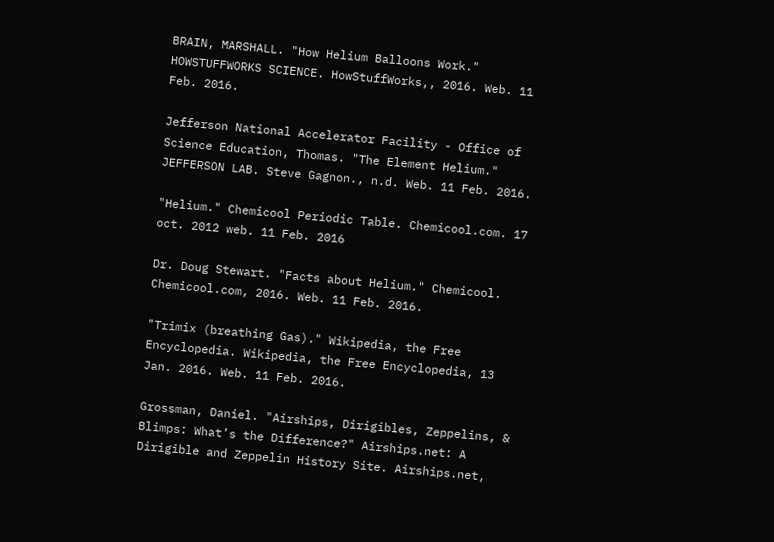BRAIN, MARSHALL. "How Helium Balloons Work." HOWSTUFFWORKS SCIENCE. HowStuffWorks,, 2016. Web. 11 Feb. 2016.

Jefferson National Accelerator Facility - Office of Science Education, Thomas. "The Element Helium." JEFFERSON LAB. Steve Gagnon., n.d. Web. 11 Feb. 2016.

"Helium." Chemicool Periodic Table. Chemicool.com. 17 oct. 2012 web. 11 Feb. 2016

Dr. Doug Stewart. "Facts about Helium." Chemicool. Chemicool.com, 2016. Web. 11 Feb. 2016.

"Trimix (breathing Gas)." Wikipedia, the Free Encyclopedia. Wikipedia, the Free Encyclopedia, 13 Jan. 2016. Web. 11 Feb. 2016.

Grossman, Daniel. "Airships, Dirigibles, Zeppelins, & Blimps: What’s the Difference?" Airships.net: A Dirigible and Zeppelin History Site. Airships.net,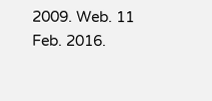2009. Web. 11 Feb. 2016.